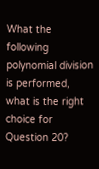What the following polynomial division is performed, what is the right choice for Question 20?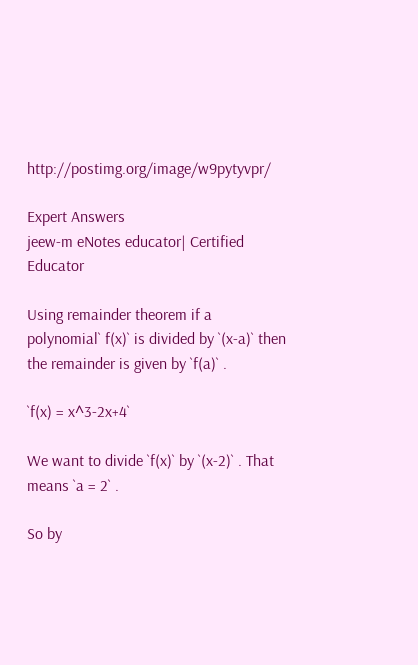http://postimg.org/image/w9pytyvpr/

Expert Answers
jeew-m eNotes educator| Certified Educator

Using remainder theorem if a polynomial` f(x)` is divided by `(x-a)` then the remainder is given by `f(a)` .

`f(x) = x^3-2x+4`

We want to divide `f(x)` by `(x-2)` . That means `a = 2` .

So by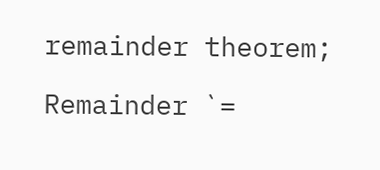remainder theorem;

Remainder `=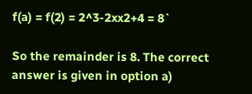f(a) = f(2) = 2^3-2xx2+4 = 8`

So the remainder is 8. The correct answer is given in option a)